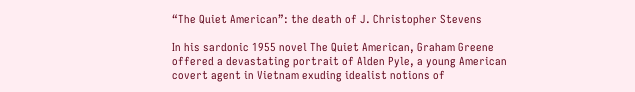“The Quiet American”: the death of J. Christopher Stevens

In his sardonic 1955 novel The Quiet American, Graham Greene offered a devastating portrait of Alden Pyle, a young American covert agent in Vietnam exuding idealist notions of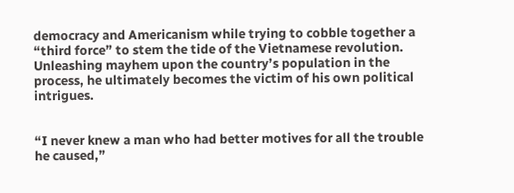democracy and Americanism while trying to cobble together a “third force” to stem the tide of the Vietnamese revolution. Unleashing mayhem upon the country’s population in the process, he ultimately becomes the victim of his own political intrigues.


“I never knew a man who had better motives for all the trouble he caused,”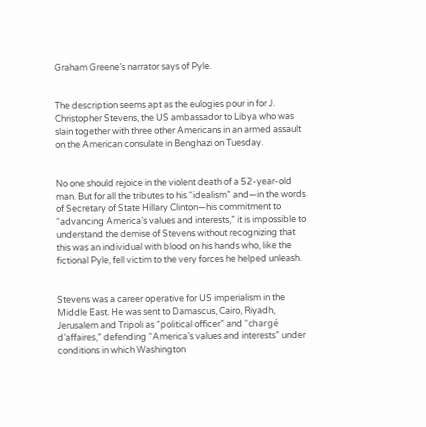Graham Greene’s narrator says of Pyle.


The description seems apt as the eulogies pour in for J. Christopher Stevens, the US ambassador to Libya who was slain together with three other Americans in an armed assault on the American consulate in Benghazi on Tuesday.


No one should rejoice in the violent death of a 52-year-old man. But for all the tributes to his “idealism” and—in the words of Secretary of State Hillary Clinton—his commitment to “advancing America’s values and interests,” it is impossible to understand the demise of Stevens without recognizing that this was an individual with blood on his hands who, like the fictional Pyle, fell victim to the very forces he helped unleash.


Stevens was a career operative for US imperialism in the Middle East. He was sent to Damascus, Cairo, Riyadh, Jerusalem and Tripoli as “political officer” and “chargé d’affaires,” defending “America’s values and interests” under conditions in which Washington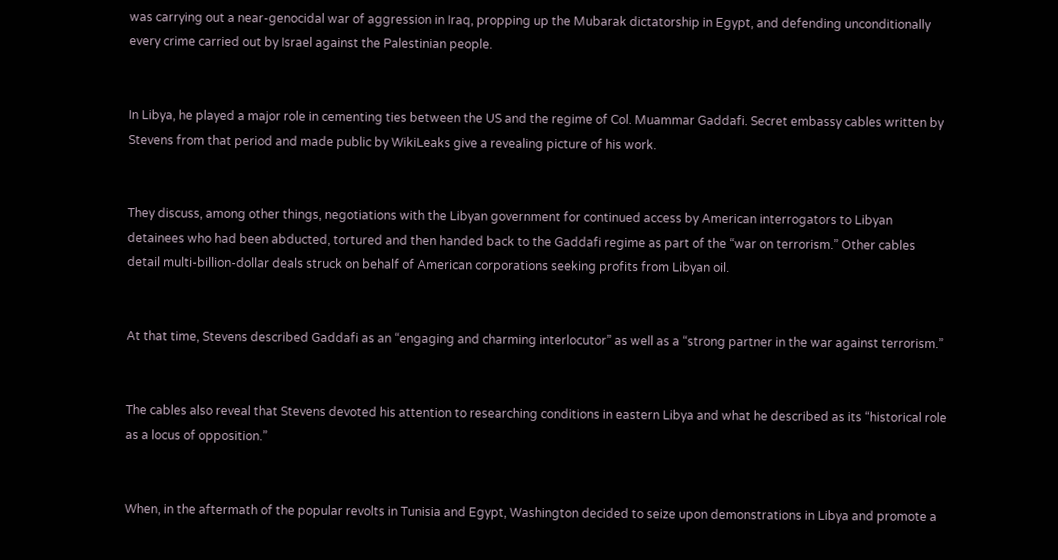was carrying out a near-genocidal war of aggression in Iraq, propping up the Mubarak dictatorship in Egypt, and defending unconditionally every crime carried out by Israel against the Palestinian people.


In Libya, he played a major role in cementing ties between the US and the regime of Col. Muammar Gaddafi. Secret embassy cables written by Stevens from that period and made public by WikiLeaks give a revealing picture of his work.


They discuss, among other things, negotiations with the Libyan government for continued access by American interrogators to Libyan detainees who had been abducted, tortured and then handed back to the Gaddafi regime as part of the “war on terrorism.” Other cables detail multi-billion-dollar deals struck on behalf of American corporations seeking profits from Libyan oil.


At that time, Stevens described Gaddafi as an “engaging and charming interlocutor” as well as a “strong partner in the war against terrorism.”


The cables also reveal that Stevens devoted his attention to researching conditions in eastern Libya and what he described as its “historical role as a locus of opposition.”


When, in the aftermath of the popular revolts in Tunisia and Egypt, Washington decided to seize upon demonstrations in Libya and promote a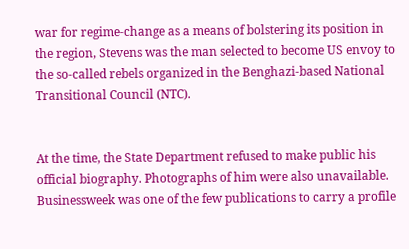war for regime-change as a means of bolstering its position in the region, Stevens was the man selected to become US envoy to the so-called rebels organized in the Benghazi-based National Transitional Council (NTC).


At the time, the State Department refused to make public his official biography. Photographs of him were also unavailable. Businessweek was one of the few publications to carry a profile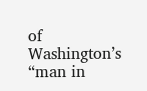of Washington’s “man in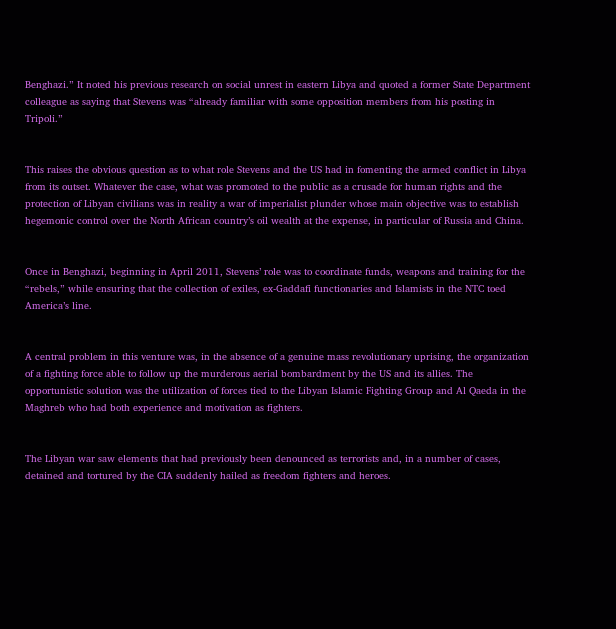Benghazi.” It noted his previous research on social unrest in eastern Libya and quoted a former State Department colleague as saying that Stevens was “already familiar with some opposition members from his posting in Tripoli.”


This raises the obvious question as to what role Stevens and the US had in fomenting the armed conflict in Libya from its outset. Whatever the case, what was promoted to the public as a crusade for human rights and the protection of Libyan civilians was in reality a war of imperialist plunder whose main objective was to establish hegemonic control over the North African country’s oil wealth at the expense, in particular of Russia and China.


Once in Benghazi, beginning in April 2011, Stevens’ role was to coordinate funds, weapons and training for the “rebels,” while ensuring that the collection of exiles, ex-Gaddafi functionaries and Islamists in the NTC toed America’s line.


A central problem in this venture was, in the absence of a genuine mass revolutionary uprising, the organization of a fighting force able to follow up the murderous aerial bombardment by the US and its allies. The opportunistic solution was the utilization of forces tied to the Libyan Islamic Fighting Group and Al Qaeda in the Maghreb who had both experience and motivation as fighters.


The Libyan war saw elements that had previously been denounced as terrorists and, in a number of cases, detained and tortured by the CIA suddenly hailed as freedom fighters and heroes.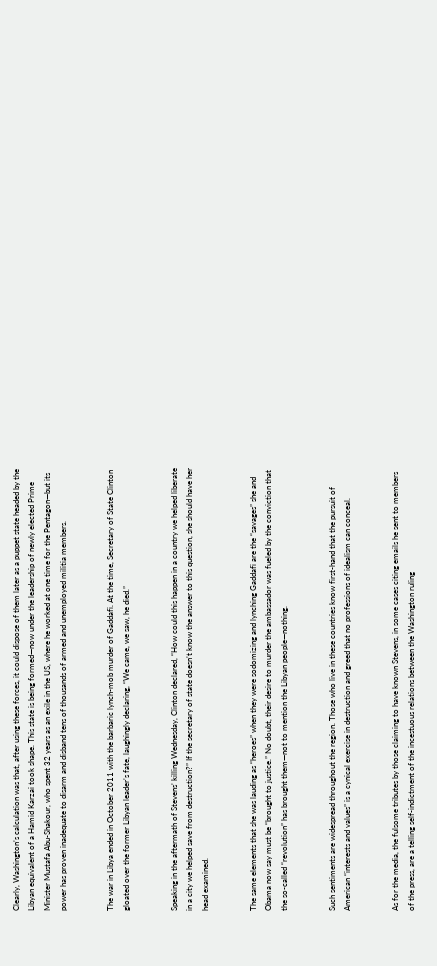Clearly, Washington’s calculation was that, after using these forces, it could dispose of them later as a puppet state headed by the Libyan equivalent of a Hamid Karzai took shape. This state is being formed—now under the leadership of newly elected Prime Minister Mustafa Abu-Shakour, who spent 32 years as an exile in the US, where he worked at one time for the Pentagon—but its power has proven inadequate to disarm and disband tens of thousands of armed and unemployed militia members.


The war in Libya ended in October 2011 with the barbaric lynch-mob murder of Gaddafi. At the time, Secretary of State Clinton gloated over the former Libyan leader’s fate, laughingly declaring, “We came, we saw, he died.”


Speaking in the aftermath of Stevens’ killing Wednesday, Clinton declared, “How could this happen in a country we helped liberate in a city we helped save from destruction?” If the secretary of state doesn’t know the answer to this question, she should have her head examined.


The same elements that she was lauding as “heroes” when they were sodomizing and lynching Gaddafi are the “savages” she and Obama now say must be “brought to justice.” No doubt, their desire to murder the ambassador was fueled by the conviction that the so-called “revolution” has brought them—not to mention the Libyan people—nothing.


Such sentiments are widespread throughout the region. Those who live in these countries know first-hand that the pursuit of American “interests and values” is a cynical exercise in destruction and greed that no professions of idealism can conceal.


As for the media, the fulsome tributes by those claiming to have known Stevens, in some cases citing emails he sent to members of the press, are a telling self-indictment of the incestuous relations between the Washington ruling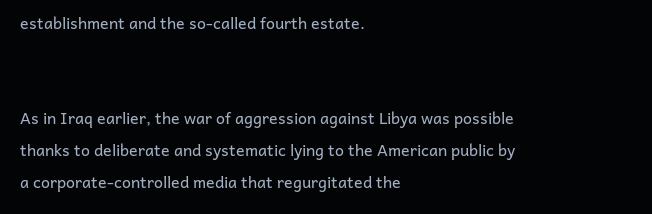establishment and the so-called fourth estate.


As in Iraq earlier, the war of aggression against Libya was possible thanks to deliberate and systematic lying to the American public by a corporate-controlled media that regurgitated the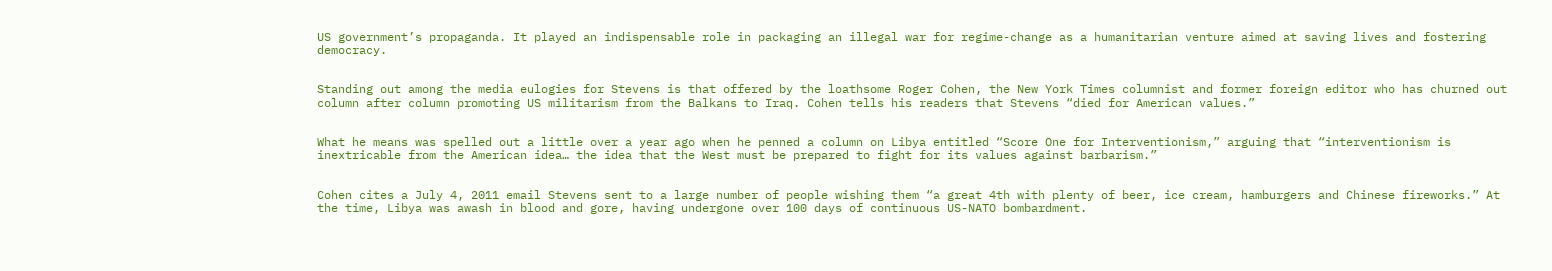US government’s propaganda. It played an indispensable role in packaging an illegal war for regime-change as a humanitarian venture aimed at saving lives and fostering democracy.


Standing out among the media eulogies for Stevens is that offered by the loathsome Roger Cohen, the New York Times columnist and former foreign editor who has churned out column after column promoting US militarism from the Balkans to Iraq. Cohen tells his readers that Stevens “died for American values.”


What he means was spelled out a little over a year ago when he penned a column on Libya entitled “Score One for Interventionism,” arguing that “interventionism is inextricable from the American idea… the idea that the West must be prepared to fight for its values against barbarism.”


Cohen cites a July 4, 2011 email Stevens sent to a large number of people wishing them “a great 4th with plenty of beer, ice cream, hamburgers and Chinese fireworks.” At the time, Libya was awash in blood and gore, having undergone over 100 days of continuous US-NATO bombardment.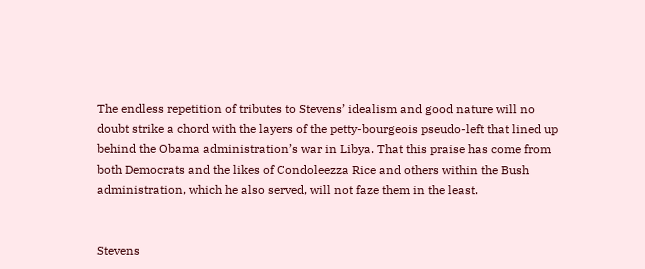The endless repetition of tributes to Stevens’ idealism and good nature will no doubt strike a chord with the layers of the petty-bourgeois pseudo-left that lined up behind the Obama administration’s war in Libya. That this praise has come from both Democrats and the likes of Condoleezza Rice and others within the Bush administration, which he also served, will not faze them in the least.


Stevens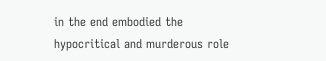in the end embodied the hypocritical and murderous role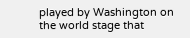played by Washington on the world stage that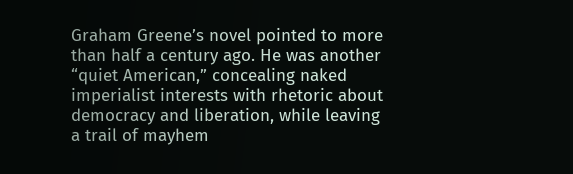Graham Greene’s novel pointed to more than half a century ago. He was another “quiet American,” concealing naked imperialist interests with rhetoric about democracy and liberation, while leaving a trail of mayhem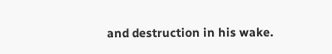and destruction in his wake.